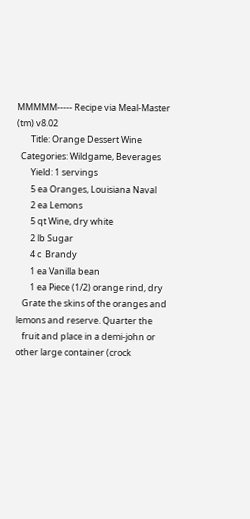MMMMM----- Recipe via Meal-Master (tm) v8.02
       Title: Orange Dessert Wine
  Categories: Wildgame, Beverages
       Yield: 1 servings
       5 ea Oranges, Louisiana Naval
       2 ea Lemons
       5 qt Wine, dry white
       2 lb Sugar
       4 c  Brandy
       1 ea Vanilla bean
       1 ea Piece (1/2) orange rind, dry
   Grate the skins of the oranges and lemons and reserve. Quarter the
   fruit and place in a demi-john or other large container (crock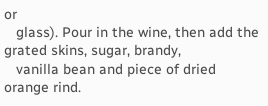or
   glass). Pour in the wine, then add the grated skins, sugar, brandy,
   vanilla bean and piece of dried orange rind.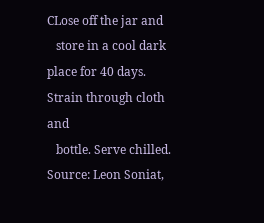CLose off the jar and
   store in a cool dark place for 40 days. Strain through cloth and
   bottle. Serve chilled. Source: Leon Soniat,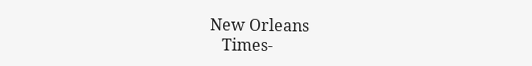New Orleans
   Times-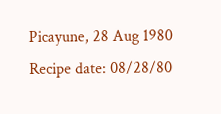Picayune, 28 Aug 1980 Recipe date: 08/28/80